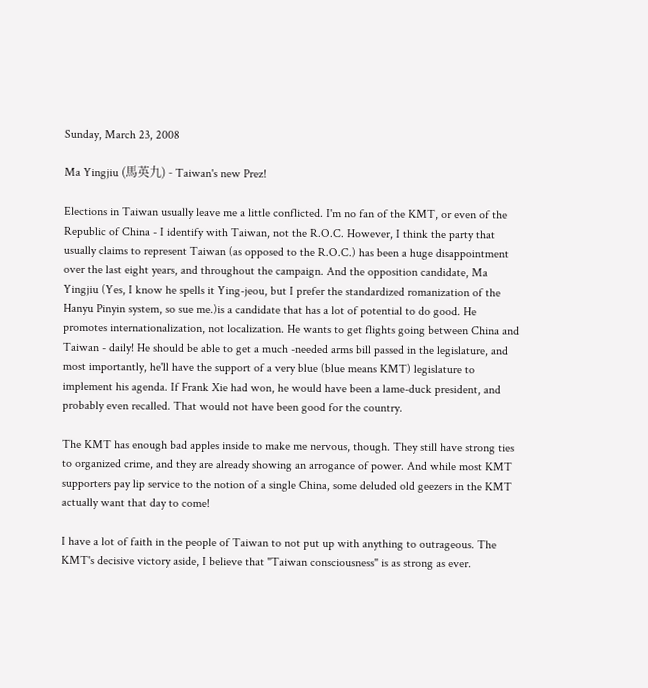Sunday, March 23, 2008

Ma Yingjiu (馬英九) - Taiwan's new Prez!

Elections in Taiwan usually leave me a little conflicted. I'm no fan of the KMT, or even of the Republic of China - I identify with Taiwan, not the R.O.C. However, I think the party that usually claims to represent Taiwan (as opposed to the R.O.C.) has been a huge disappointment over the last eight years, and throughout the campaign. And the opposition candidate, Ma Yingjiu (Yes, I know he spells it Ying-jeou, but I prefer the standardized romanization of the Hanyu Pinyin system, so sue me.)is a candidate that has a lot of potential to do good. He promotes internationalization, not localization. He wants to get flights going between China and Taiwan - daily! He should be able to get a much -needed arms bill passed in the legislature, and most importantly, he'll have the support of a very blue (blue means KMT) legislature to implement his agenda. If Frank Xie had won, he would have been a lame-duck president, and probably even recalled. That would not have been good for the country.

The KMT has enough bad apples inside to make me nervous, though. They still have strong ties to organized crime, and they are already showing an arrogance of power. And while most KMT supporters pay lip service to the notion of a single China, some deluded old geezers in the KMT actually want that day to come!

I have a lot of faith in the people of Taiwan to not put up with anything to outrageous. The KMT's decisive victory aside, I believe that "Taiwan consciousness" is as strong as ever.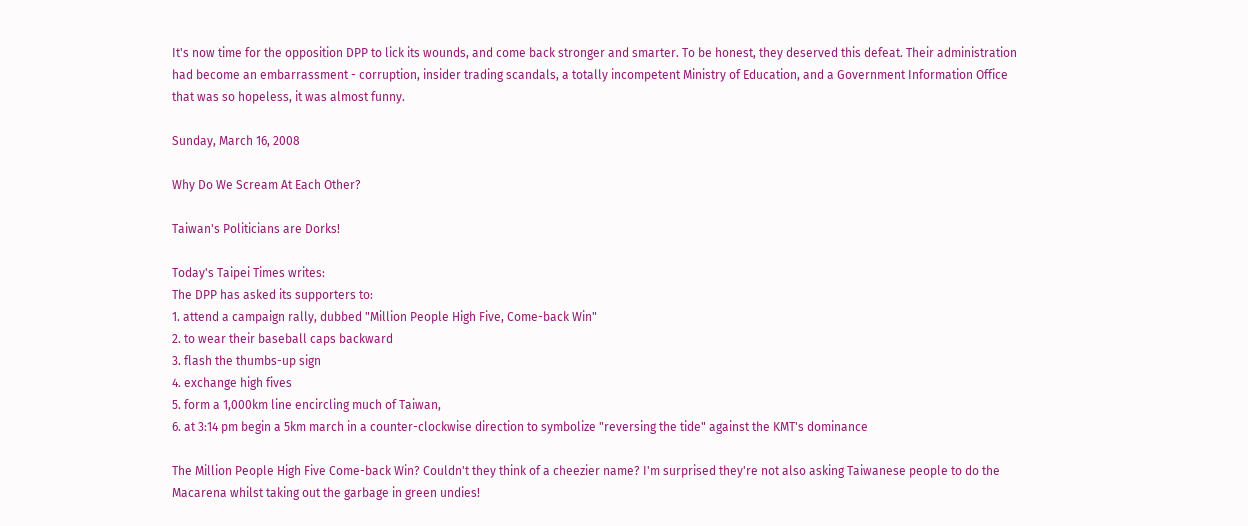It's now time for the opposition DPP to lick its wounds, and come back stronger and smarter. To be honest, they deserved this defeat. Their administration had become an embarrassment - corruption, insider trading scandals, a totally incompetent Ministry of Education, and a Government Information Office that was so hopeless, it was almost funny.

Sunday, March 16, 2008

Why Do We Scream At Each Other?

Taiwan's Politicians are Dorks!

Today's Taipei Times writes:
The DPP has asked its supporters to:
1. attend a campaign rally, dubbed "Million People High Five, Come-back Win"
2. to wear their baseball caps backward
3. flash the thumbs-up sign
4. exchange high fives
5. form a 1,000km line encircling much of Taiwan,
6. at 3:14 pm begin a 5km march in a counter-clockwise direction to symbolize "reversing the tide" against the KMT's dominance

The Million People High Five Come-back Win? Couldn't they think of a cheezier name? I'm surprised they're not also asking Taiwanese people to do the Macarena whilst taking out the garbage in green undies!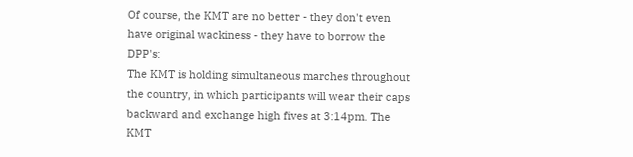Of course, the KMT are no better - they don't even have original wackiness - they have to borrow the DPP's:
The KMT is holding simultaneous marches throughout the country, in which participants will wear their caps backward and exchange high fives at 3:14pm. The KMT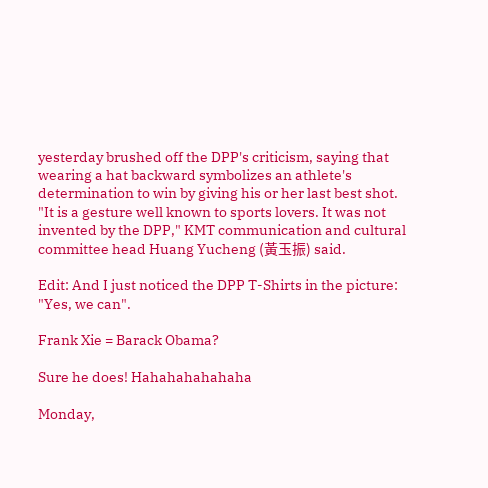yesterday brushed off the DPP's criticism, saying that wearing a hat backward symbolizes an athlete's determination to win by giving his or her last best shot.
"It is a gesture well known to sports lovers. It was not invented by the DPP," KMT communication and cultural committee head Huang Yucheng (黃玉振) said.

Edit: And I just noticed the DPP T-Shirts in the picture: "Yes, we can".

Frank Xie = Barack Obama?

Sure he does! Hahahahahahaha

Monday,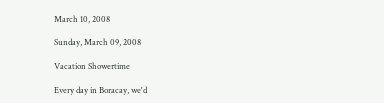March 10, 2008

Sunday, March 09, 2008

Vacation Showertime

Every day in Boracay, we'd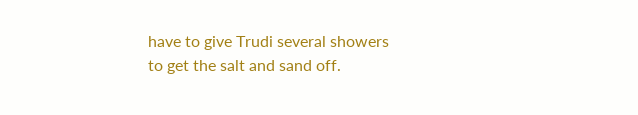have to give Trudi several showers to get the salt and sand off.